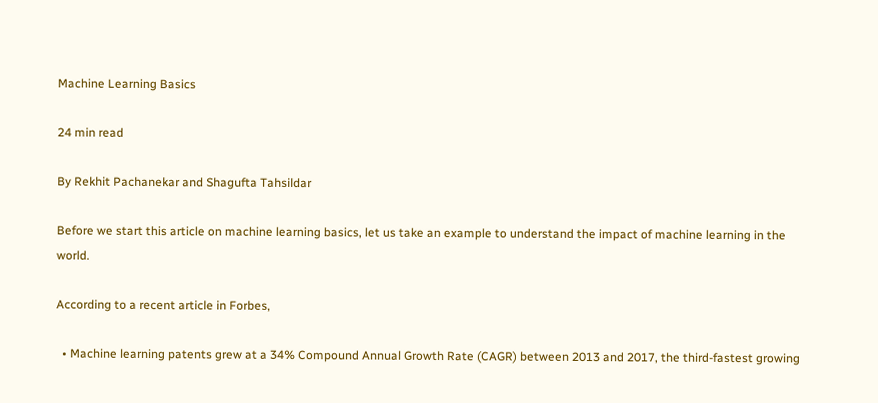Machine Learning Basics

24 min read

By Rekhit Pachanekar and Shagufta Tahsildar

Before we start this article on machine learning basics, let us take an example to understand the impact of machine learning in the world.

According to a recent article in Forbes,

  • Machine learning patents grew at a 34% Compound Annual Growth Rate (CAGR) between 2013 and 2017, the third-fastest growing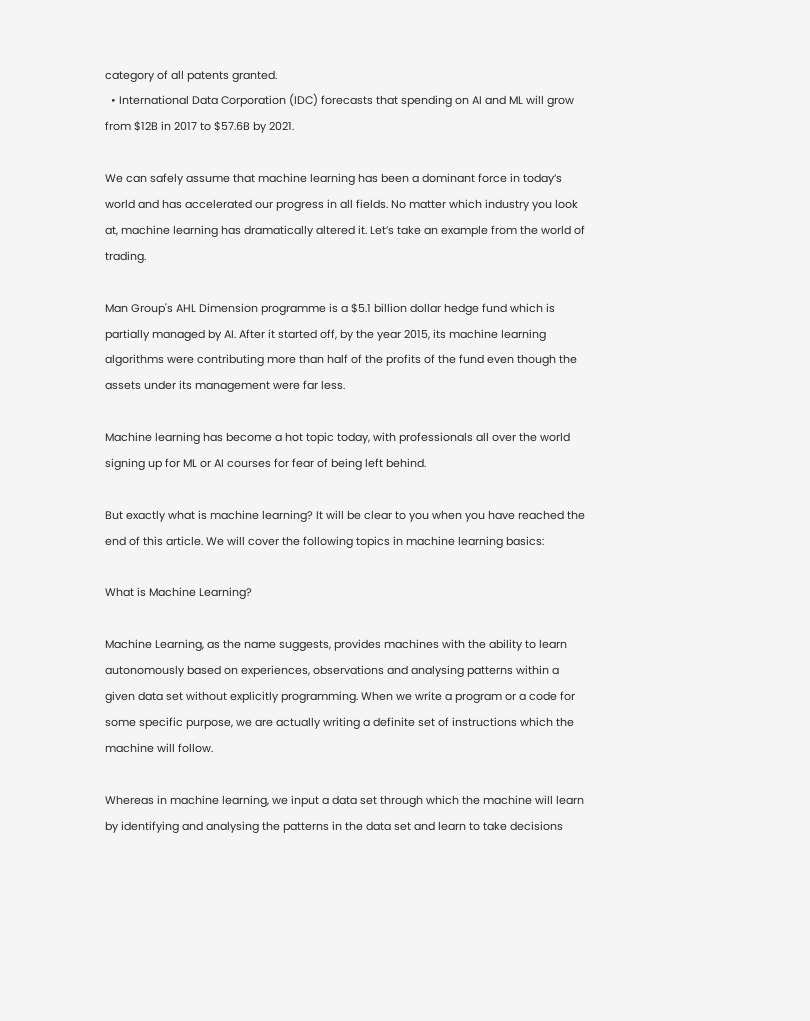category of all patents granted.
  • International Data Corporation (IDC) forecasts that spending on AI and ML will grow from $12B in 2017 to $57.6B by 2021.

We can safely assume that machine learning has been a dominant force in today’s world and has accelerated our progress in all fields. No matter which industry you look at, machine learning has dramatically altered it. Let’s take an example from the world of trading.

Man Group's AHL Dimension programme is a $5.1 billion dollar hedge fund which is partially managed by AI. After it started off, by the year 2015, its machine learning algorithms were contributing more than half of the profits of the fund even though the assets under its management were far less.

Machine learning has become a hot topic today, with professionals all over the world signing up for ML or AI courses for fear of being left behind.

But exactly what is machine learning? It will be clear to you when you have reached the end of this article. We will cover the following topics in machine learning basics:

What is Machine Learning?

Machine Learning, as the name suggests, provides machines with the ability to learn autonomously based on experiences, observations and analysing patterns within a given data set without explicitly programming. When we write a program or a code for some specific purpose, we are actually writing a definite set of instructions which the machine will follow.

Whereas in machine learning, we input a data set through which the machine will learn by identifying and analysing the patterns in the data set and learn to take decisions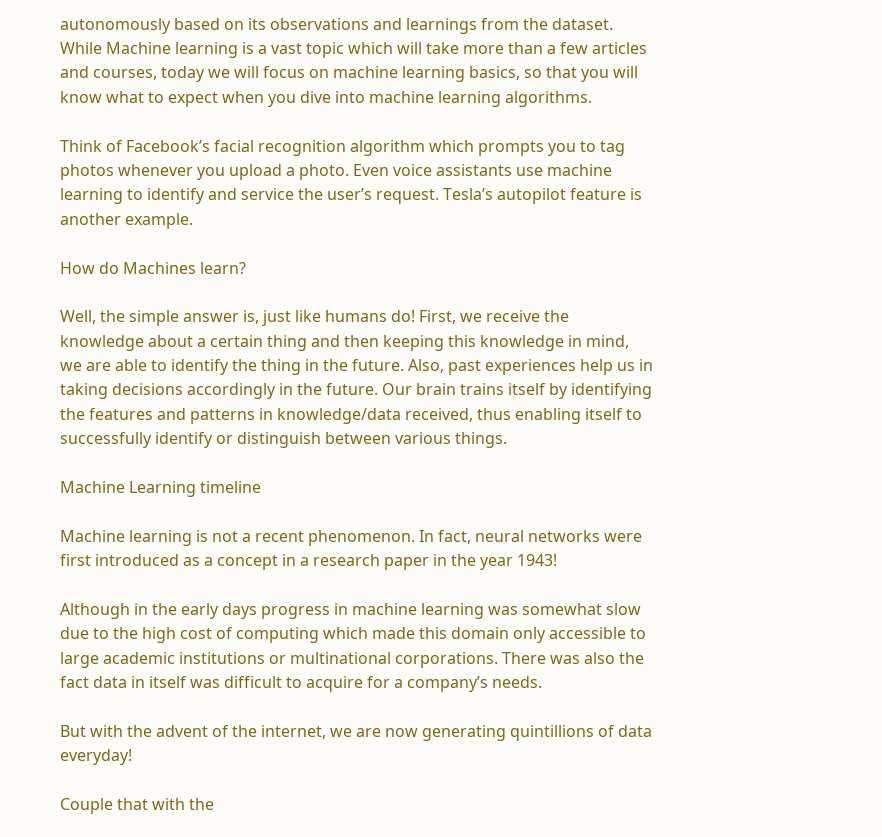autonomously based on its observations and learnings from the dataset. While Machine learning is a vast topic which will take more than a few articles and courses, today we will focus on machine learning basics, so that you will know what to expect when you dive into machine learning algorithms.

Think of Facebook’s facial recognition algorithm which prompts you to tag photos whenever you upload a photo. Even voice assistants use machine learning to identify and service the user’s request. Tesla’s autopilot feature is another example.

How do Machines learn?

Well, the simple answer is, just like humans do! First, we receive the knowledge about a certain thing and then keeping this knowledge in mind, we are able to identify the thing in the future. Also, past experiences help us in taking decisions accordingly in the future. Our brain trains itself by identifying the features and patterns in knowledge/data received, thus enabling itself to successfully identify or distinguish between various things.

Machine Learning timeline

Machine learning is not a recent phenomenon. In fact, neural networks were first introduced as a concept in a research paper in the year 1943!

Although in the early days progress in machine learning was somewhat slow due to the high cost of computing which made this domain only accessible to large academic institutions or multinational corporations. There was also the fact data in itself was difficult to acquire for a company’s needs.

But with the advent of the internet, we are now generating quintillions of data everyday!

Couple that with the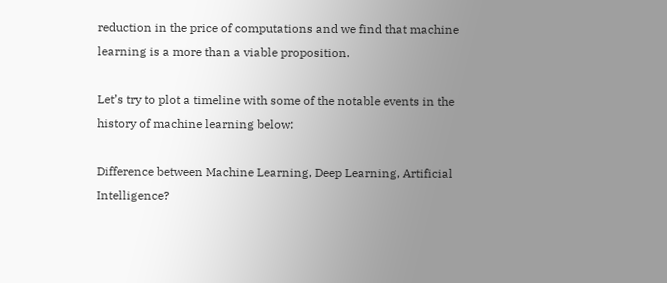reduction in the price of computations and we find that machine learning is a more than a viable proposition.

Let’s try to plot a timeline with some of the notable events in the history of machine learning below:

Difference between Machine Learning, Deep Learning, Artificial Intelligence?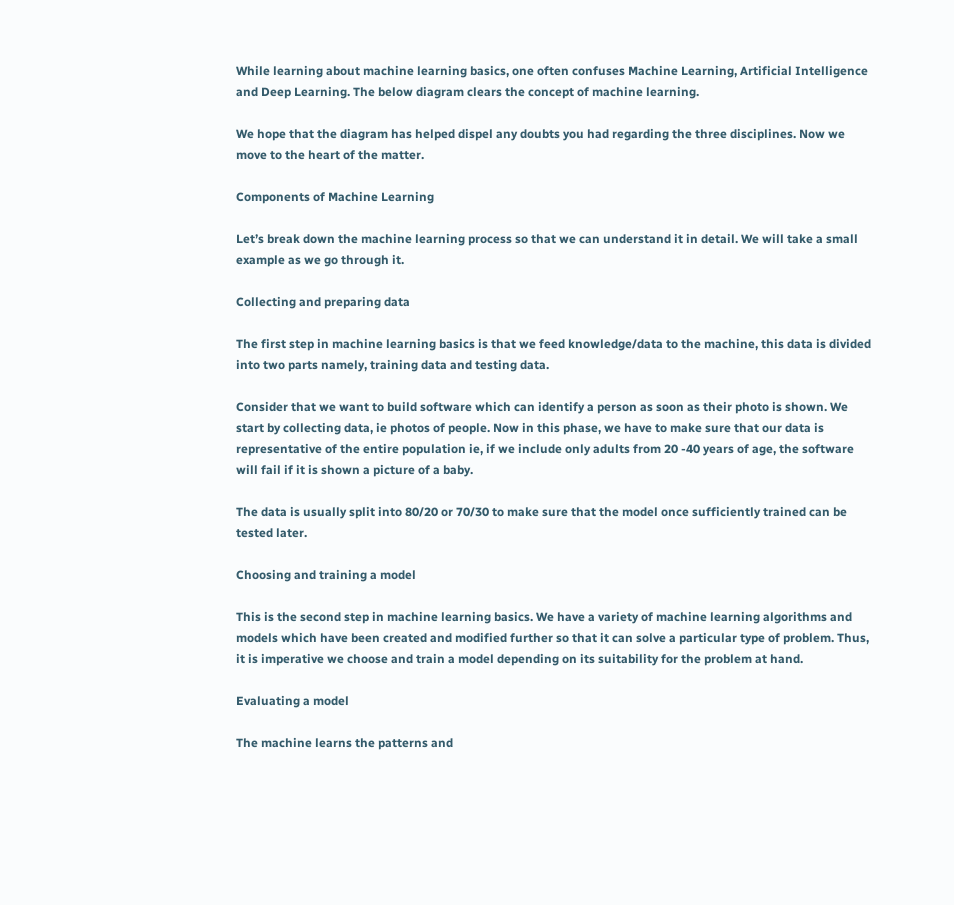While learning about machine learning basics, one often confuses Machine Learning, Artificial Intelligence and Deep Learning. The below diagram clears the concept of machine learning.

We hope that the diagram has helped dispel any doubts you had regarding the three disciplines. Now we move to the heart of the matter.

Components of Machine Learning

Let’s break down the machine learning process so that we can understand it in detail. We will take a small example as we go through it.

Collecting and preparing data

The first step in machine learning basics is that we feed knowledge/data to the machine, this data is divided into two parts namely, training data and testing data.

Consider that we want to build software which can identify a person as soon as their photo is shown. We start by collecting data, ie photos of people. Now in this phase, we have to make sure that our data is representative of the entire population ie, if we include only adults from 20 -40 years of age, the software will fail if it is shown a picture of a baby.

The data is usually split into 80/20 or 70/30 to make sure that the model once sufficiently trained can be tested later.

Choosing and training a model

This is the second step in machine learning basics. We have a variety of machine learning algorithms and models which have been created and modified further so that it can solve a particular type of problem. Thus, it is imperative we choose and train a model depending on its suitability for the problem at hand.

Evaluating a model

The machine learns the patterns and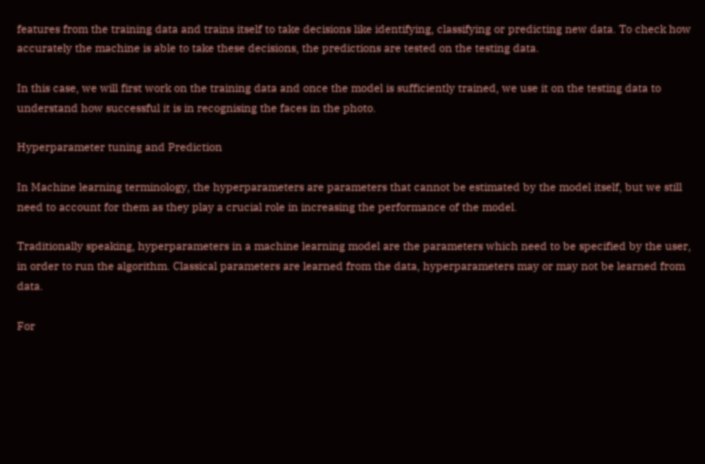features from the training data and trains itself to take decisions like identifying, classifying or predicting new data. To check how accurately the machine is able to take these decisions, the predictions are tested on the testing data.

In this case, we will first work on the training data and once the model is sufficiently trained, we use it on the testing data to understand how successful it is in recognising the faces in the photo.

Hyperparameter tuning and Prediction

In Machine learning terminology, the hyperparameters are parameters that cannot be estimated by the model itself, but we still need to account for them as they play a crucial role in increasing the performance of the model.

Traditionally speaking, hyperparameters in a machine learning model are the parameters which need to be specified by the user, in order to run the algorithm. Classical parameters are learned from the data, hyperparameters may or may not be learned from data.

For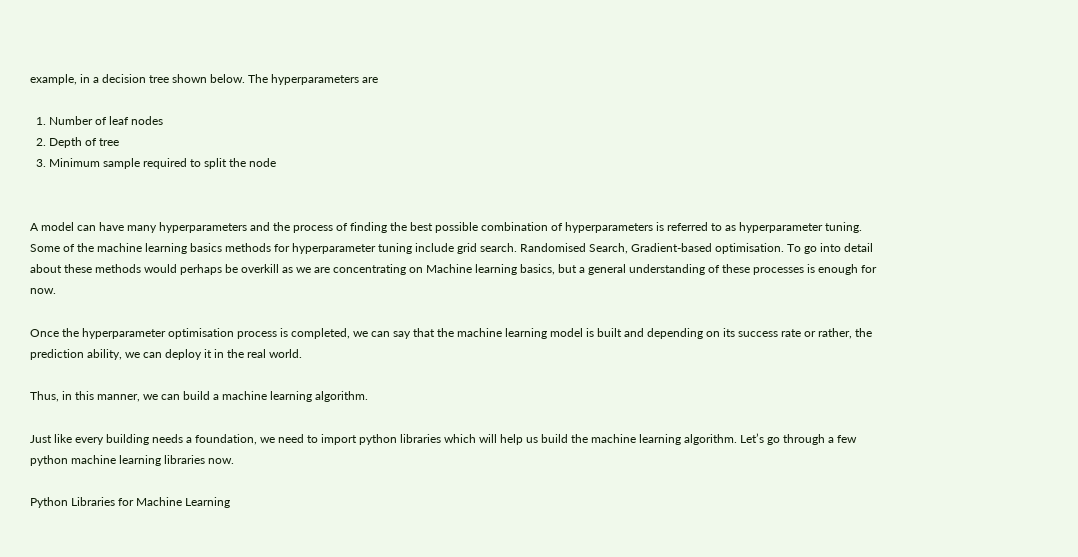example, in a decision tree shown below. The hyperparameters are

  1. Number of leaf nodes
  2. Depth of tree
  3. Minimum sample required to split the node


A model can have many hyperparameters and the process of finding the best possible combination of hyperparameters is referred to as hyperparameter tuning. Some of the machine learning basics methods for hyperparameter tuning include grid search. Randomised Search, Gradient-based optimisation. To go into detail about these methods would perhaps be overkill as we are concentrating on Machine learning basics, but a general understanding of these processes is enough for now.

Once the hyperparameter optimisation process is completed, we can say that the machine learning model is built and depending on its success rate or rather, the prediction ability, we can deploy it in the real world.

Thus, in this manner, we can build a machine learning algorithm.

Just like every building needs a foundation, we need to import python libraries which will help us build the machine learning algorithm. Let’s go through a few python machine learning libraries now.

Python Libraries for Machine Learning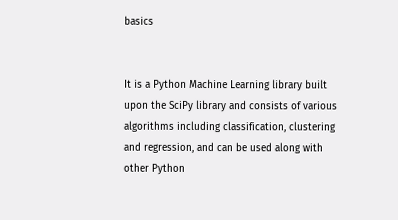basics


It is a Python Machine Learning library built upon the SciPy library and consists of various algorithms including classification, clustering and regression, and can be used along with other Python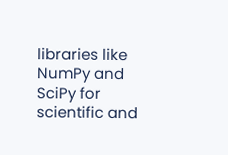libraries like NumPy and SciPy for scientific and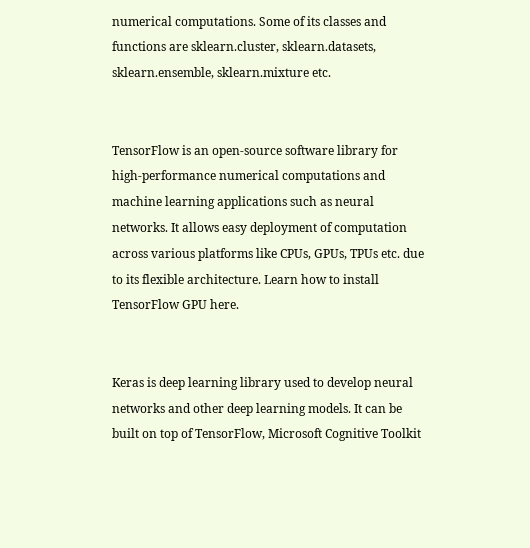numerical computations. Some of its classes and functions are sklearn.cluster, sklearn.datasets, sklearn.ensemble, sklearn.mixture etc.


TensorFlow is an open-source software library for high-performance numerical computations and machine learning applications such as neural networks. It allows easy deployment of computation across various platforms like CPUs, GPUs, TPUs etc. due to its flexible architecture. Learn how to install TensorFlow GPU here.


Keras is deep learning library used to develop neural networks and other deep learning models. It can be built on top of TensorFlow, Microsoft Cognitive Toolkit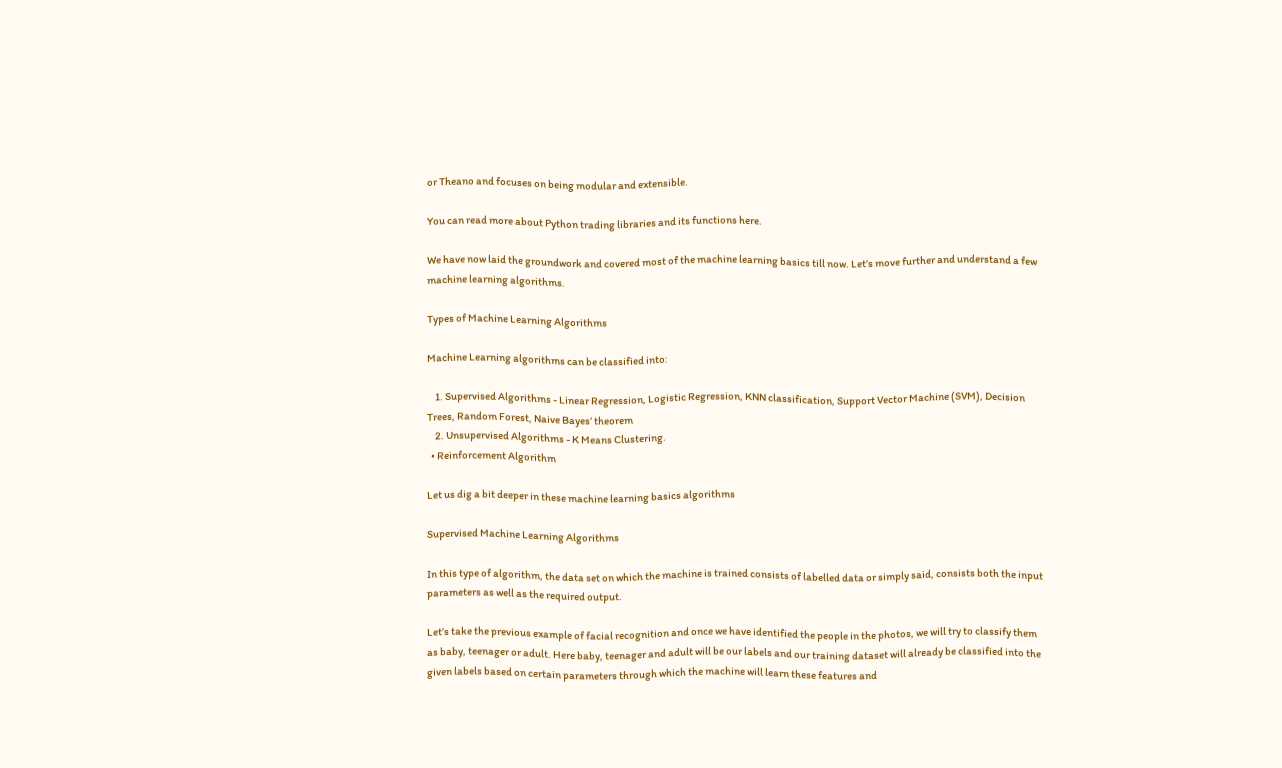or Theano and focuses on being modular and extensible.

You can read more about Python trading libraries and its functions here.

We have now laid the groundwork and covered most of the machine learning basics till now. Let’s move further and understand a few machine learning algorithms.

Types of Machine Learning Algorithms

Machine Learning algorithms can be classified into:

    1. Supervised Algorithms - Linear Regression, Logistic Regression, KNN classification, Support Vector Machine (SVM), Decision Trees, Random Forest, Naive Bayes’ theorem
    2. Unsupervised Algorithms - K Means Clustering.
  • Reinforcement Algorithm

Let us dig a bit deeper in these machine learning basics algorithms

Supervised Machine Learning Algorithms

In this type of algorithm, the data set on which the machine is trained consists of labelled data or simply said, consists both the input parameters as well as the required output.

Let’s take the previous example of facial recognition and once we have identified the people in the photos, we will try to classify them as baby, teenager or adult. Here baby, teenager and adult will be our labels and our training dataset will already be classified into the given labels based on certain parameters through which the machine will learn these features and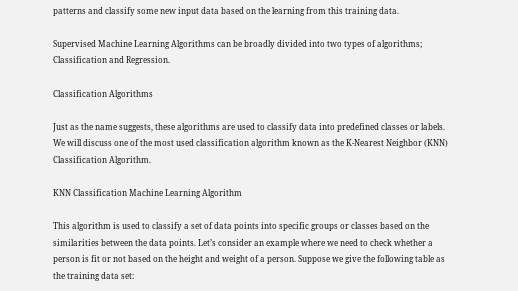patterns and classify some new input data based on the learning from this training data.

Supervised Machine Learning Algorithms can be broadly divided into two types of algorithms; Classification and Regression.

Classification Algorithms

Just as the name suggests, these algorithms are used to classify data into predefined classes or labels. We will discuss one of the most used classification algorithm known as the K-Nearest Neighbor (KNN) Classification Algorithm.

KNN Classification Machine Learning Algorithm

This algorithm is used to classify a set of data points into specific groups or classes based on the similarities between the data points. Let’s consider an example where we need to check whether a person is fit or not based on the height and weight of a person. Suppose we give the following table as the training data set: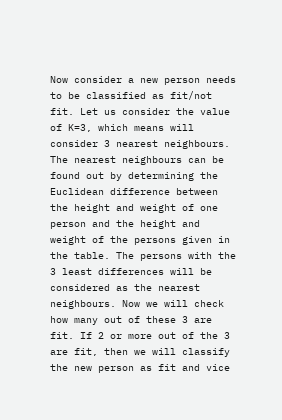Now consider a new person needs to be classified as fit/not fit. Let us consider the value of K=3, which means will consider 3 nearest neighbours. The nearest neighbours can be found out by determining the Euclidean difference between the height and weight of one person and the height and weight of the persons given in the table. The persons with the 3 least differences will be considered as the nearest neighbours. Now we will check how many out of these 3 are fit. If 2 or more out of the 3 are fit, then we will classify the new person as fit and vice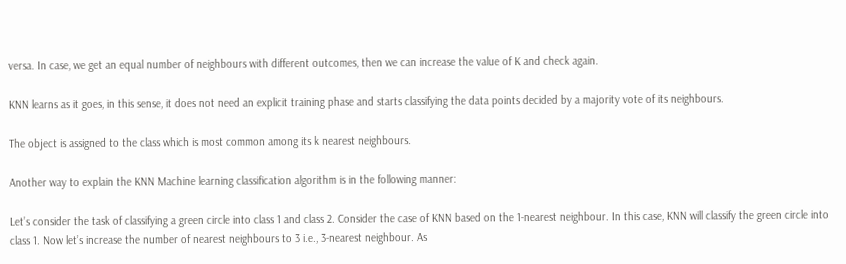versa. In case, we get an equal number of neighbours with different outcomes, then we can increase the value of K and check again.

KNN learns as it goes, in this sense, it does not need an explicit training phase and starts classifying the data points decided by a majority vote of its neighbours.

The object is assigned to the class which is most common among its k nearest neighbours.

Another way to explain the KNN Machine learning classification algorithm is in the following manner:

Let’s consider the task of classifying a green circle into class 1 and class 2. Consider the case of KNN based on the 1-nearest neighbour. In this case, KNN will classify the green circle into class 1. Now let’s increase the number of nearest neighbours to 3 i.e., 3-nearest neighbour. As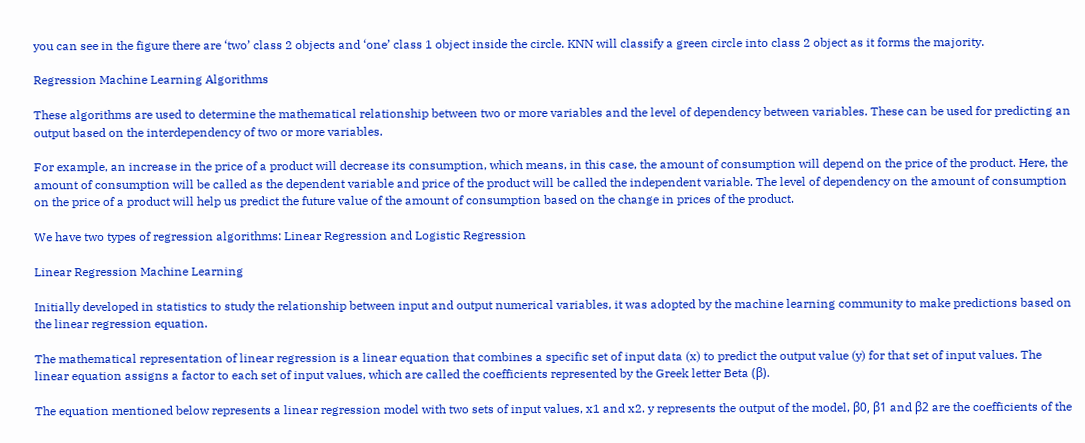you can see in the figure there are ‘two’ class 2 objects and ‘one’ class 1 object inside the circle. KNN will classify a green circle into class 2 object as it forms the majority.

Regression Machine Learning Algorithms

These algorithms are used to determine the mathematical relationship between two or more variables and the level of dependency between variables. These can be used for predicting an output based on the interdependency of two or more variables.

For example, an increase in the price of a product will decrease its consumption, which means, in this case, the amount of consumption will depend on the price of the product. Here, the amount of consumption will be called as the dependent variable and price of the product will be called the independent variable. The level of dependency on the amount of consumption on the price of a product will help us predict the future value of the amount of consumption based on the change in prices of the product.

We have two types of regression algorithms: Linear Regression and Logistic Regression

Linear Regression Machine Learning

Initially developed in statistics to study the relationship between input and output numerical variables, it was adopted by the machine learning community to make predictions based on the linear regression equation.

The mathematical representation of linear regression is a linear equation that combines a specific set of input data (x) to predict the output value (y) for that set of input values. The linear equation assigns a factor to each set of input values, which are called the coefficients represented by the Greek letter Beta (β).

The equation mentioned below represents a linear regression model with two sets of input values, x1 and x2. y represents the output of the model, β0, β1 and β2 are the coefficients of the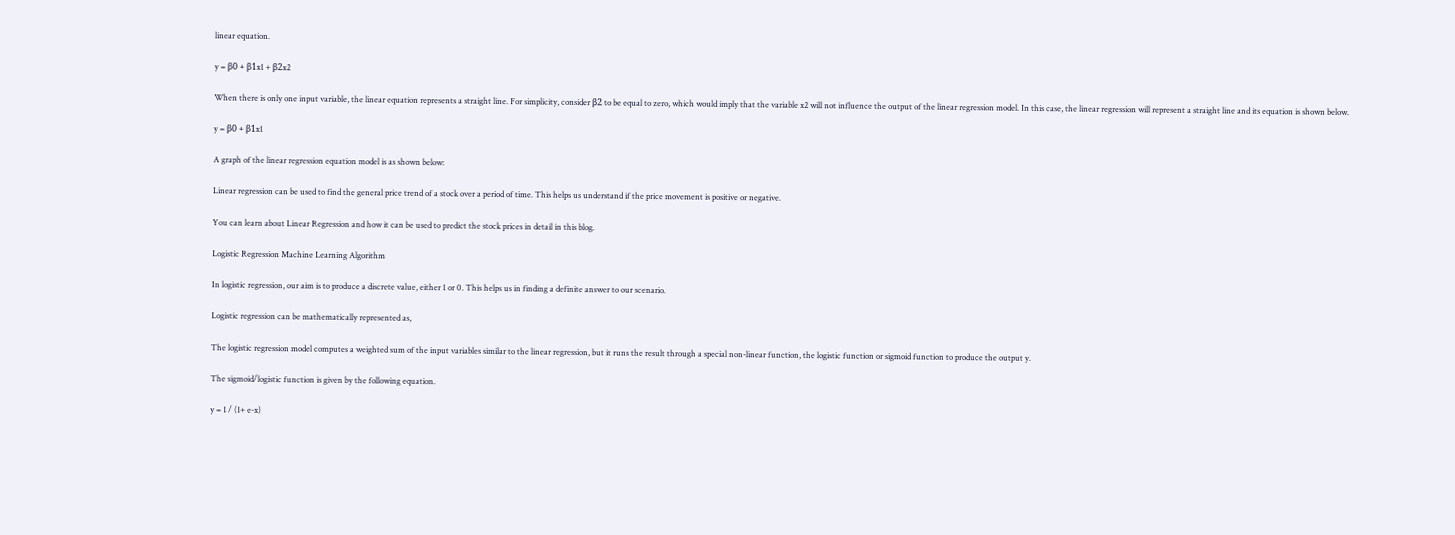linear equation.

y = β0 + β1x1 + β2x2

When there is only one input variable, the linear equation represents a straight line. For simplicity, consider β2 to be equal to zero, which would imply that the variable x2 will not influence the output of the linear regression model. In this case, the linear regression will represent a straight line and its equation is shown below.

y = β0 + β1x1

A graph of the linear regression equation model is as shown below:

Linear regression can be used to find the general price trend of a stock over a period of time. This helps us understand if the price movement is positive or negative.

You can learn about Linear Regression and how it can be used to predict the stock prices in detail in this blog.

Logistic Regression Machine Learning Algorithm

In logistic regression, our aim is to produce a discrete value, either 1 or 0. This helps us in finding a definite answer to our scenario.

Logistic regression can be mathematically represented as,

The logistic regression model computes a weighted sum of the input variables similar to the linear regression, but it runs the result through a special non-linear function, the logistic function or sigmoid function to produce the output y.

The sigmoid/logistic function is given by the following equation.

y = 1 / (1+ e-x)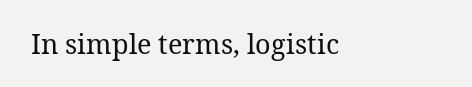In simple terms, logistic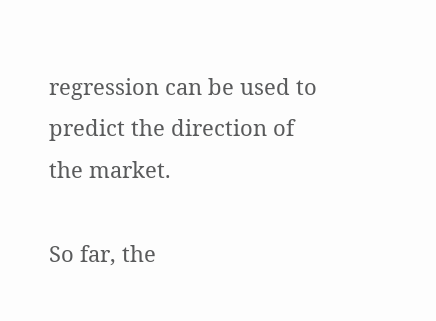regression can be used to predict the direction of the market.

So far, the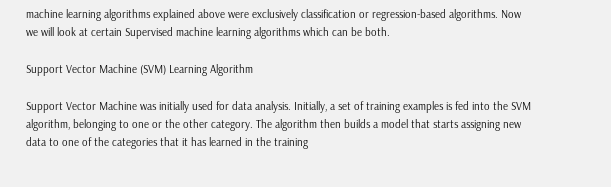machine learning algorithms explained above were exclusively classification or regression-based algorithms. Now we will look at certain Supervised machine learning algorithms which can be both.

Support Vector Machine (SVM) Learning Algorithm

Support Vector Machine was initially used for data analysis. Initially, a set of training examples is fed into the SVM algorithm, belonging to one or the other category. The algorithm then builds a model that starts assigning new data to one of the categories that it has learned in the training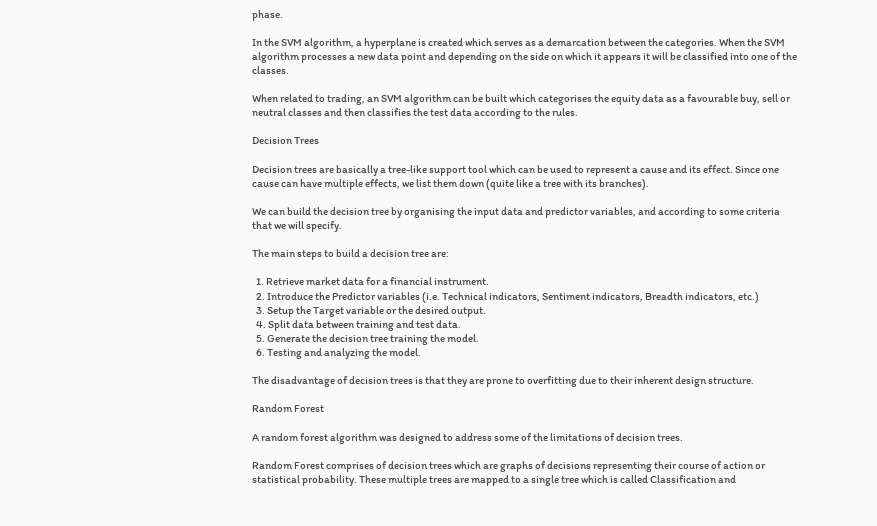phase.

In the SVM algorithm, a hyperplane is created which serves as a demarcation between the categories. When the SVM algorithm processes a new data point and depending on the side on which it appears it will be classified into one of the classes.

When related to trading, an SVM algorithm can be built which categorises the equity data as a favourable buy, sell or neutral classes and then classifies the test data according to the rules.

Decision Trees

Decision trees are basically a tree-like support tool which can be used to represent a cause and its effect. Since one cause can have multiple effects, we list them down (quite like a tree with its branches).

We can build the decision tree by organising the input data and predictor variables, and according to some criteria that we will specify.

The main steps to build a decision tree are:

  1. Retrieve market data for a financial instrument.
  2. Introduce the Predictor variables (i.e. Technical indicators, Sentiment indicators, Breadth indicators, etc.)
  3. Setup the Target variable or the desired output.
  4. Split data between training and test data.
  5. Generate the decision tree training the model.
  6. Testing and analyzing the model.

The disadvantage of decision trees is that they are prone to overfitting due to their inherent design structure.

Random Forest

A random forest algorithm was designed to address some of the limitations of decision trees.

Random Forest comprises of decision trees which are graphs of decisions representing their course of action or statistical probability. These multiple trees are mapped to a single tree which is called Classification and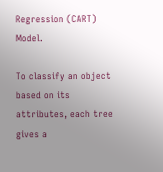Regression (CART) Model.

To classify an object based on its attributes, each tree gives a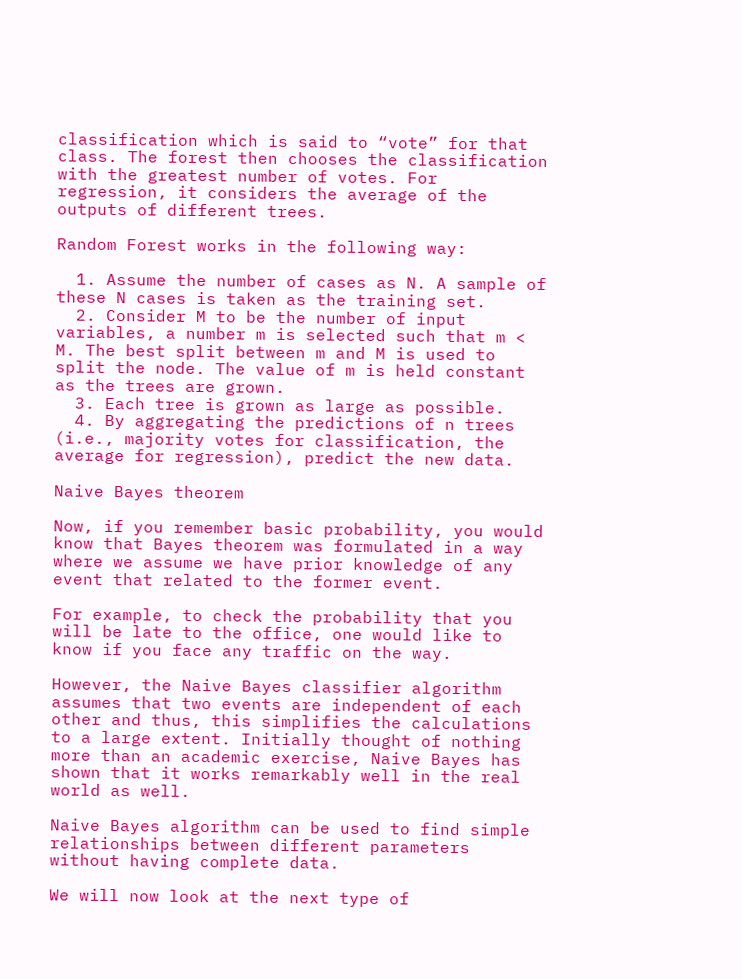classification which is said to “vote” for that class. The forest then chooses the classification with the greatest number of votes. For regression, it considers the average of the outputs of different trees.

Random Forest works in the following way:

  1. Assume the number of cases as N. A sample of these N cases is taken as the training set.
  2. Consider M to be the number of input variables, a number m is selected such that m < M. The best split between m and M is used to split the node. The value of m is held constant as the trees are grown.
  3. Each tree is grown as large as possible.
  4. By aggregating the predictions of n trees (i.e., majority votes for classification, the average for regression), predict the new data.

Naive Bayes theorem

Now, if you remember basic probability, you would know that Bayes theorem was formulated in a way where we assume we have prior knowledge of any event that related to the former event.

For example, to check the probability that you will be late to the office, one would like to know if you face any traffic on the way.

However, the Naive Bayes classifier algorithm assumes that two events are independent of each other and thus, this simplifies the calculations to a large extent. Initially thought of nothing more than an academic exercise, Naive Bayes has shown that it works remarkably well in the real world as well.

Naive Bayes algorithm can be used to find simple relationships between different parameters without having complete data.

We will now look at the next type of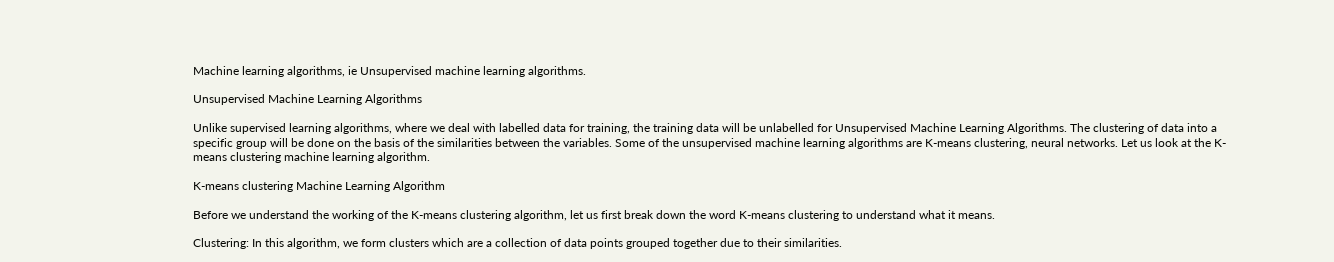Machine learning algorithms, ie Unsupervised machine learning algorithms.

Unsupervised Machine Learning Algorithms

Unlike supervised learning algorithms, where we deal with labelled data for training, the training data will be unlabelled for Unsupervised Machine Learning Algorithms. The clustering of data into a specific group will be done on the basis of the similarities between the variables. Some of the unsupervised machine learning algorithms are K-means clustering, neural networks. Let us look at the K-means clustering machine learning algorithm.

K-means clustering Machine Learning Algorithm

Before we understand the working of the K-means clustering algorithm, let us first break down the word K-means clustering to understand what it means.

Clustering: In this algorithm, we form clusters which are a collection of data points grouped together due to their similarities.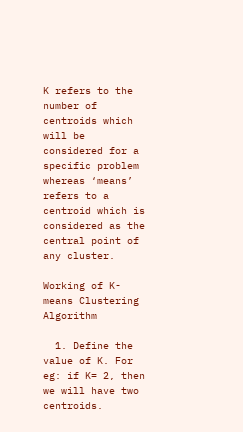K refers to the number of centroids which will be considered for a specific problem whereas ‘means’ refers to a centroid which is considered as the central point of any cluster.

Working of K-means Clustering Algorithm

  1. Define the value of K. For eg: if K= 2, then we will have two centroids.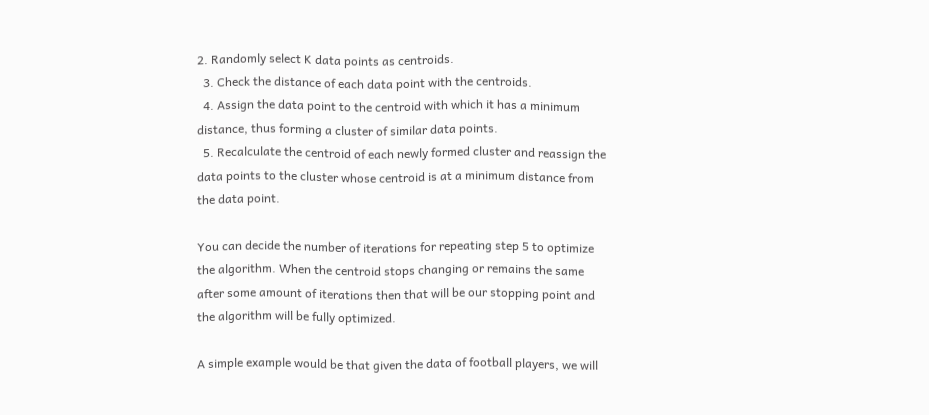2. Randomly select K data points as centroids.
  3. Check the distance of each data point with the centroids.
  4. Assign the data point to the centroid with which it has a minimum distance, thus forming a cluster of similar data points.
  5. Recalculate the centroid of each newly formed cluster and reassign the data points to the cluster whose centroid is at a minimum distance from the data point.

You can decide the number of iterations for repeating step 5 to optimize the algorithm. When the centroid stops changing or remains the same after some amount of iterations then that will be our stopping point and the algorithm will be fully optimized.

A simple example would be that given the data of football players, we will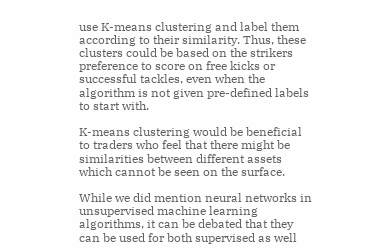use K-means clustering and label them according to their similarity. Thus, these clusters could be based on the strikers preference to score on free kicks or successful tackles, even when the algorithm is not given pre-defined labels to start with.

K-means clustering would be beneficial to traders who feel that there might be similarities between different assets which cannot be seen on the surface.

While we did mention neural networks in unsupervised machine learning algorithms, it can be debated that they can be used for both supervised as well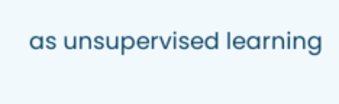as unsupervised learning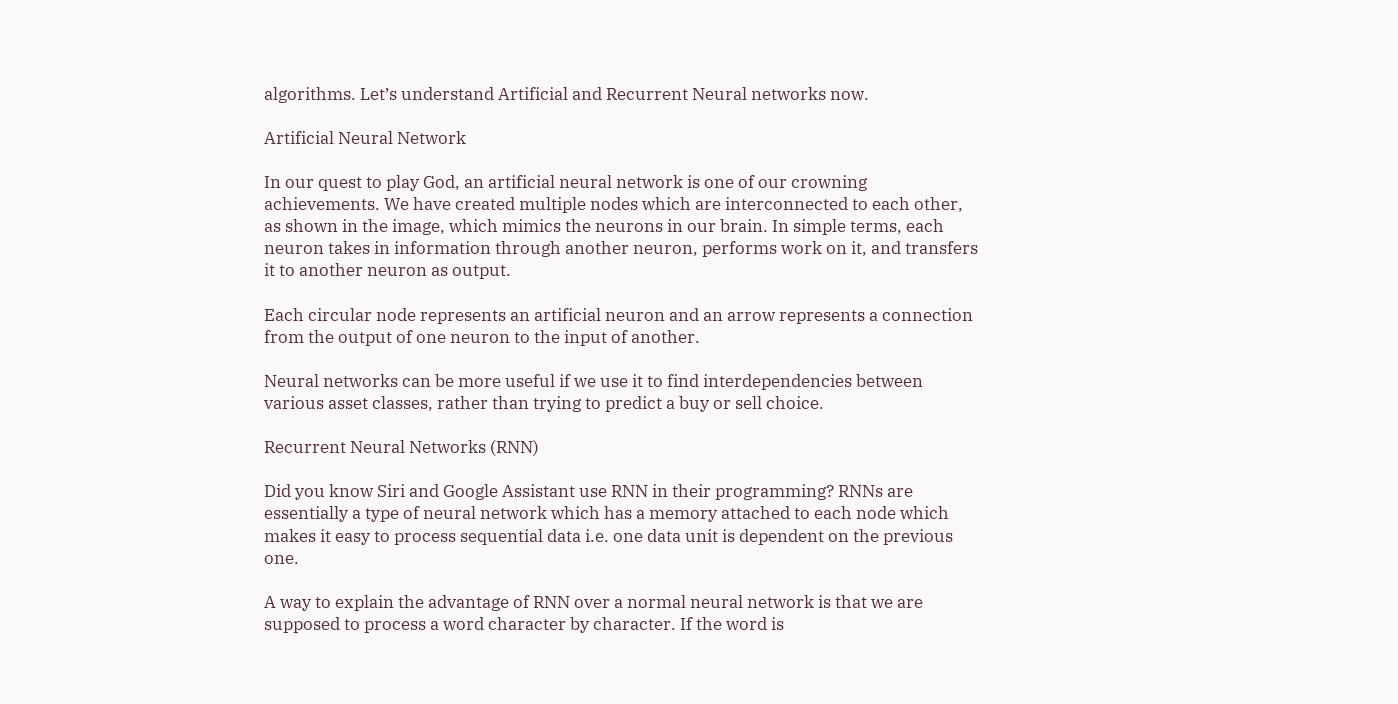algorithms. Let’s understand Artificial and Recurrent Neural networks now.

Artificial Neural Network

In our quest to play God, an artificial neural network is one of our crowning achievements. We have created multiple nodes which are interconnected to each other, as shown in the image, which mimics the neurons in our brain. In simple terms, each neuron takes in information through another neuron, performs work on it, and transfers it to another neuron as output.

Each circular node represents an artificial neuron and an arrow represents a connection from the output of one neuron to the input of another.

Neural networks can be more useful if we use it to find interdependencies between various asset classes, rather than trying to predict a buy or sell choice.

Recurrent Neural Networks (RNN)

Did you know Siri and Google Assistant use RNN in their programming? RNNs are essentially a type of neural network which has a memory attached to each node which makes it easy to process sequential data i.e. one data unit is dependent on the previous one.

A way to explain the advantage of RNN over a normal neural network is that we are supposed to process a word character by character. If the word is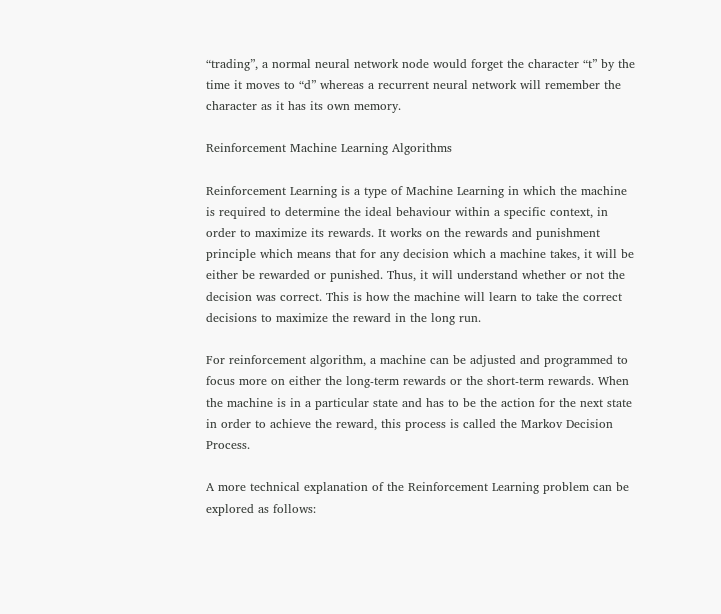“trading”, a normal neural network node would forget the character “t” by the time it moves to “d” whereas a recurrent neural network will remember the character as it has its own memory.

Reinforcement Machine Learning Algorithms

Reinforcement Learning is a type of Machine Learning in which the machine is required to determine the ideal behaviour within a specific context, in order to maximize its rewards. It works on the rewards and punishment principle which means that for any decision which a machine takes, it will be either be rewarded or punished. Thus, it will understand whether or not the decision was correct. This is how the machine will learn to take the correct decisions to maximize the reward in the long run.

For reinforcement algorithm, a machine can be adjusted and programmed to focus more on either the long-term rewards or the short-term rewards. When the machine is in a particular state and has to be the action for the next state in order to achieve the reward, this process is called the Markov Decision Process.

A more technical explanation of the Reinforcement Learning problem can be explored as follows: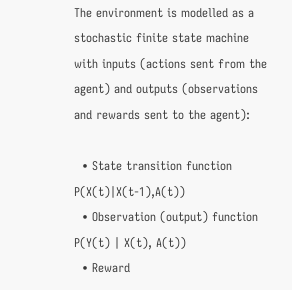The environment is modelled as a stochastic finite state machine with inputs (actions sent from the agent) and outputs (observations and rewards sent to the agent):

  • State transition function P(X(t)|X(t-1),A(t))
  • Observation (output) function P(Y(t) | X(t), A(t))
  • Reward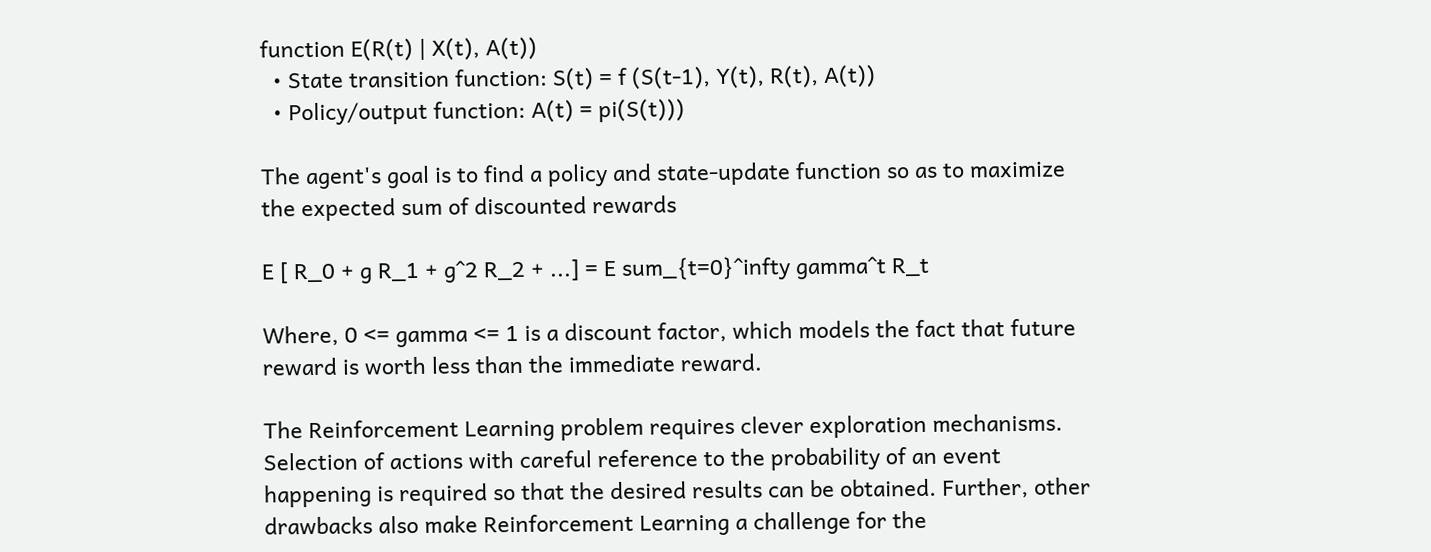function E(R(t) | X(t), A(t))
  • State transition function: S(t) = f (S(t-1), Y(t), R(t), A(t))
  • Policy/output function: A(t) = pi(S(t)))

The agent's goal is to find a policy and state-update function so as to maximize the expected sum of discounted rewards

E [ R_0 + g R_1 + g^2 R_2 + ...] = E sum_{t=0}^infty gamma^t R_t

Where, 0 <= gamma <= 1 is a discount factor, which models the fact that future reward is worth less than the immediate reward.

The Reinforcement Learning problem requires clever exploration mechanisms. Selection of actions with careful reference to the probability of an event happening is required so that the desired results can be obtained. Further, other drawbacks also make Reinforcement Learning a challenge for the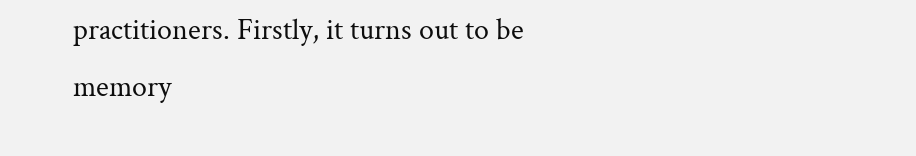practitioners. Firstly, it turns out to be memory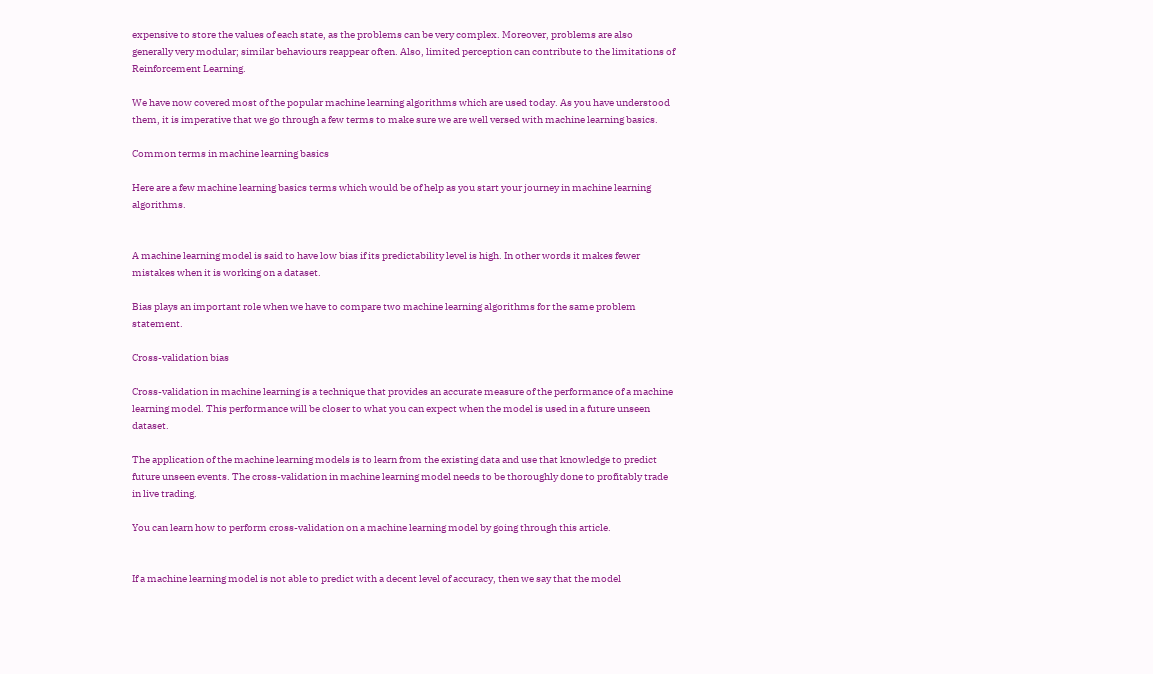expensive to store the values of each state, as the problems can be very complex. Moreover, problems are also generally very modular; similar behaviours reappear often. Also, limited perception can contribute to the limitations of Reinforcement Learning.

We have now covered most of the popular machine learning algorithms which are used today. As you have understood them, it is imperative that we go through a few terms to make sure we are well versed with machine learning basics.

Common terms in machine learning basics

Here are a few machine learning basics terms which would be of help as you start your journey in machine learning algorithms.


A machine learning model is said to have low bias if its predictability level is high. In other words it makes fewer mistakes when it is working on a dataset.

Bias plays an important role when we have to compare two machine learning algorithms for the same problem statement.

Cross-validation bias

Cross-validation in machine learning is a technique that provides an accurate measure of the performance of a machine learning model. This performance will be closer to what you can expect when the model is used in a future unseen dataset.

The application of the machine learning models is to learn from the existing data and use that knowledge to predict future unseen events. The cross-validation in machine learning model needs to be thoroughly done to profitably trade in live trading.

You can learn how to perform cross-validation on a machine learning model by going through this article.


If a machine learning model is not able to predict with a decent level of accuracy, then we say that the model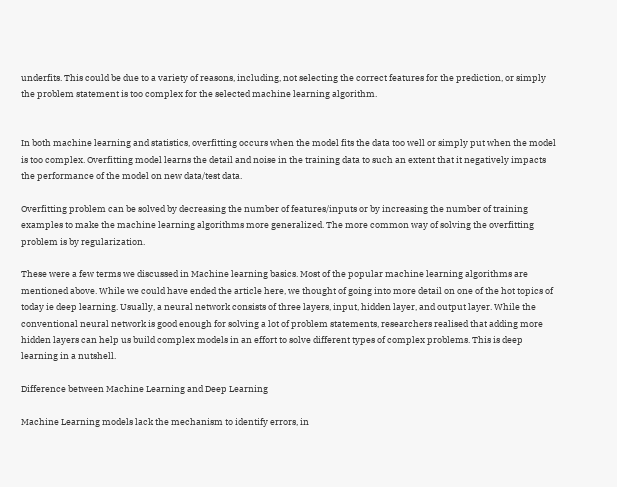underfits. This could be due to a variety of reasons, including, not selecting the correct features for the prediction, or simply the problem statement is too complex for the selected machine learning algorithm.


In both machine learning and statistics, overfitting occurs when the model fits the data too well or simply put when the model is too complex. Overfitting model learns the detail and noise in the training data to such an extent that it negatively impacts the performance of the model on new data/test data.

Overfitting problem can be solved by decreasing the number of features/inputs or by increasing the number of training examples to make the machine learning algorithms more generalized. The more common way of solving the overfitting problem is by regularization.

These were a few terms we discussed in Machine learning basics. Most of the popular machine learning algorithms are mentioned above. While we could have ended the article here, we thought of going into more detail on one of the hot topics of today ie deep learning. Usually, a neural network consists of three layers, input, hidden layer, and output layer. While the conventional neural network is good enough for solving a lot of problem statements, researchers realised that adding more hidden layers can help us build complex models in an effort to solve different types of complex problems. This is deep learning in a nutshell.

Difference between Machine Learning and Deep Learning

Machine Learning models lack the mechanism to identify errors, in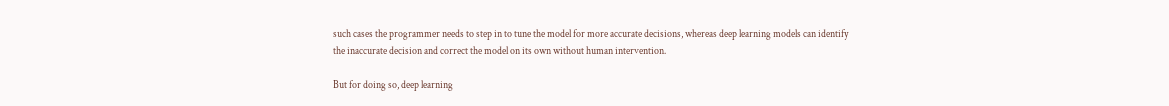such cases the programmer needs to step in to tune the model for more accurate decisions, whereas deep learning models can identify the inaccurate decision and correct the model on its own without human intervention.

But for doing so, deep learning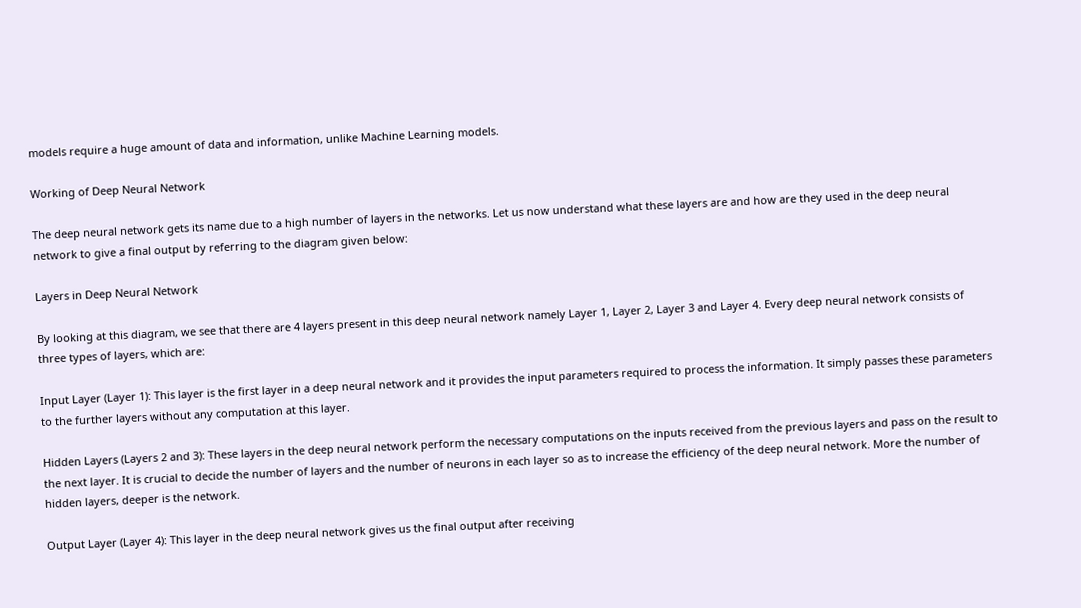models require a huge amount of data and information, unlike Machine Learning models.

Working of Deep Neural Network

The deep neural network gets its name due to a high number of layers in the networks. Let us now understand what these layers are and how are they used in the deep neural network to give a final output by referring to the diagram given below:

Layers in Deep Neural Network

By looking at this diagram, we see that there are 4 layers present in this deep neural network namely Layer 1, Layer 2, Layer 3 and Layer 4. Every deep neural network consists of three types of layers, which are:

Input Layer (Layer 1): This layer is the first layer in a deep neural network and it provides the input parameters required to process the information. It simply passes these parameters to the further layers without any computation at this layer.

Hidden Layers (Layers 2 and 3): These layers in the deep neural network perform the necessary computations on the inputs received from the previous layers and pass on the result to the next layer. It is crucial to decide the number of layers and the number of neurons in each layer so as to increase the efficiency of the deep neural network. More the number of hidden layers, deeper is the network.

Output Layer (Layer 4): This layer in the deep neural network gives us the final output after receiving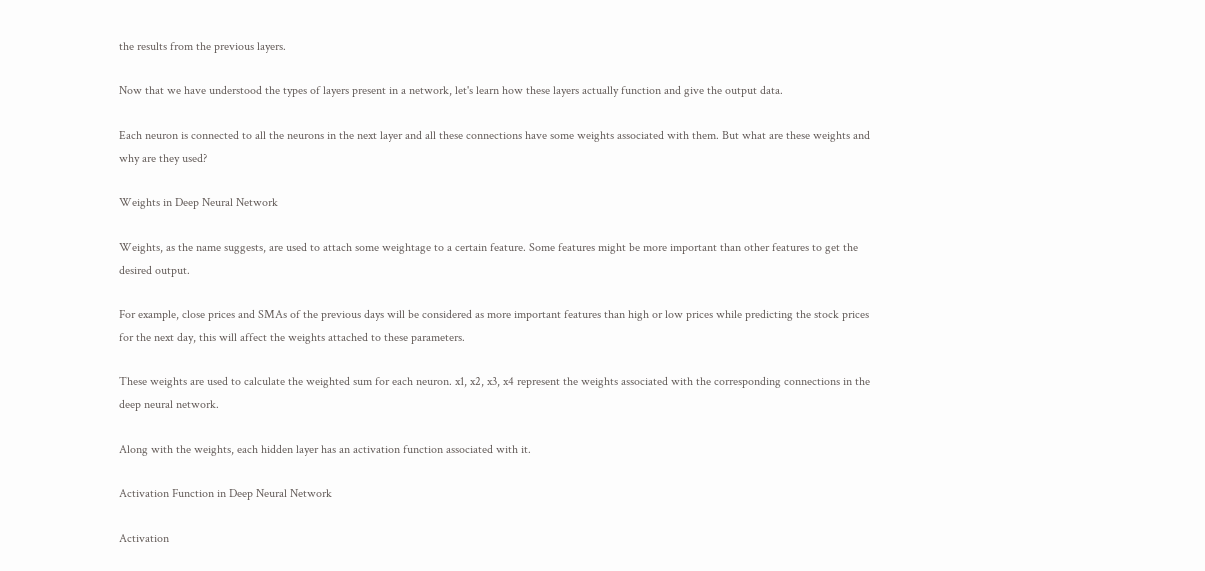the results from the previous layers.

Now that we have understood the types of layers present in a network, let's learn how these layers actually function and give the output data.

Each neuron is connected to all the neurons in the next layer and all these connections have some weights associated with them. But what are these weights and why are they used?

Weights in Deep Neural Network

Weights, as the name suggests, are used to attach some weightage to a certain feature. Some features might be more important than other features to get the desired output.

For example, close prices and SMAs of the previous days will be considered as more important features than high or low prices while predicting the stock prices for the next day, this will affect the weights attached to these parameters.

These weights are used to calculate the weighted sum for each neuron. x1, x2, x3, x4 represent the weights associated with the corresponding connections in the deep neural network.

Along with the weights, each hidden layer has an activation function associated with it.

Activation Function in Deep Neural Network

Activation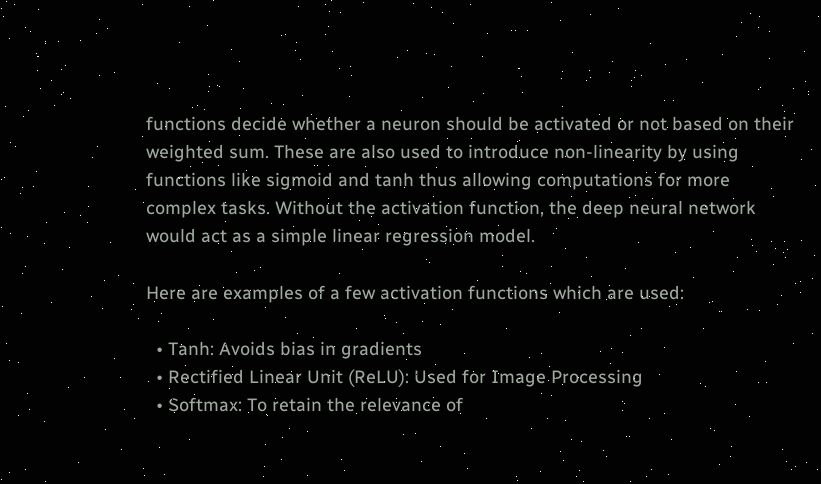functions decide whether a neuron should be activated or not based on their weighted sum. These are also used to introduce non-linearity by using functions like sigmoid and tanh thus allowing computations for more complex tasks. Without the activation function, the deep neural network would act as a simple linear regression model.

Here are examples of a few activation functions which are used:

  • Tanh: Avoids bias in gradients
  • Rectified Linear Unit (ReLU): Used for Image Processing
  • Softmax: To retain the relevance of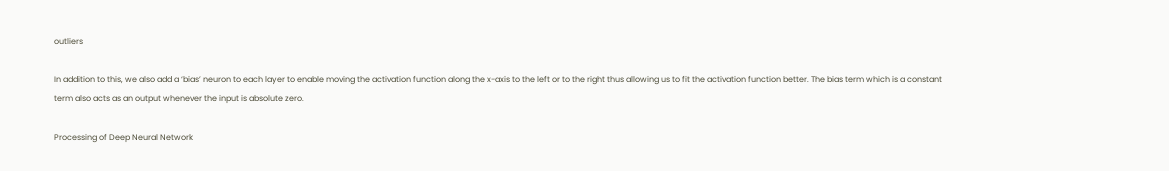outliers

In addition to this, we also add a ‘bias’ neuron to each layer to enable moving the activation function along the x-axis to the left or to the right thus allowing us to fit the activation function better. The bias term which is a constant term also acts as an output whenever the input is absolute zero.

Processing of Deep Neural Network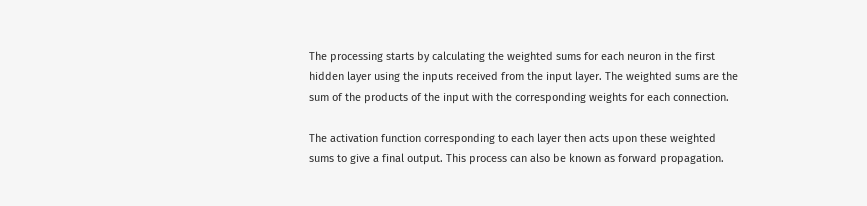The processing starts by calculating the weighted sums for each neuron in the first hidden layer using the inputs received from the input layer. The weighted sums are the sum of the products of the input with the corresponding weights for each connection.

The activation function corresponding to each layer then acts upon these weighted sums to give a final output. This process can also be known as forward propagation.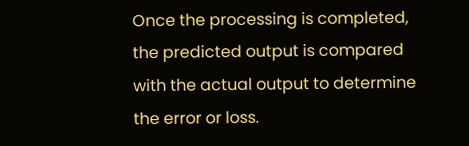Once the processing is completed, the predicted output is compared with the actual output to determine the error or loss.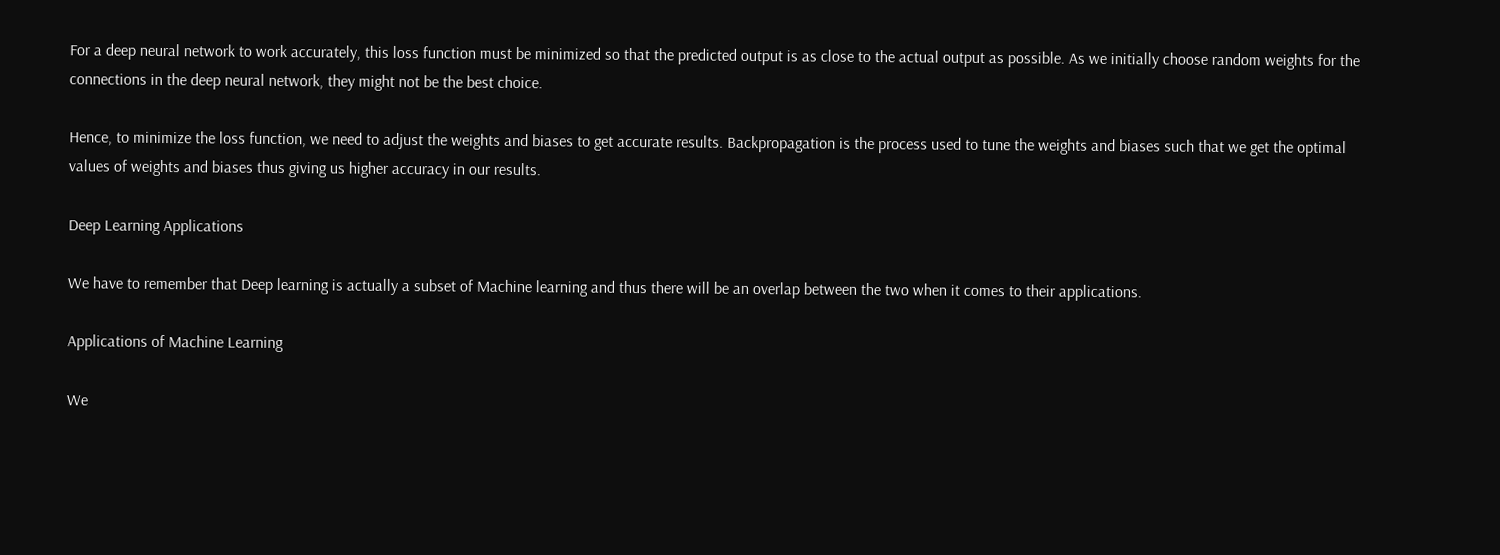For a deep neural network to work accurately, this loss function must be minimized so that the predicted output is as close to the actual output as possible. As we initially choose random weights for the connections in the deep neural network, they might not be the best choice.

Hence, to minimize the loss function, we need to adjust the weights and biases to get accurate results. Backpropagation is the process used to tune the weights and biases such that we get the optimal values of weights and biases thus giving us higher accuracy in our results.

Deep Learning Applications

We have to remember that Deep learning is actually a subset of Machine learning and thus there will be an overlap between the two when it comes to their applications.

Applications of Machine Learning

We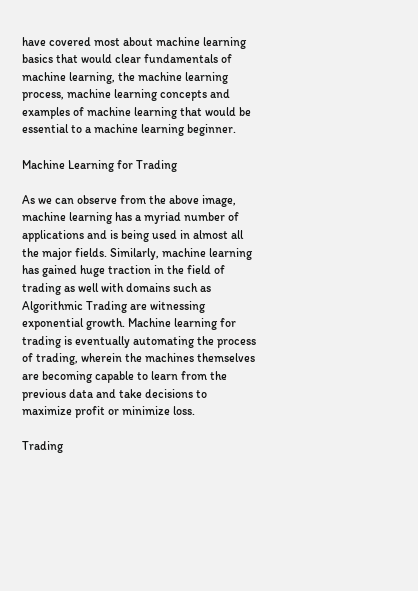have covered most about machine learning basics that would clear fundamentals of machine learning, the machine learning process, machine learning concepts and examples of machine learning that would be essential to a machine learning beginner.

Machine Learning for Trading

As we can observe from the above image, machine learning has a myriad number of applications and is being used in almost all the major fields. Similarly, machine learning has gained huge traction in the field of trading as well with domains such as Algorithmic Trading are witnessing exponential growth. Machine learning for trading is eventually automating the process of trading, wherein the machines themselves are becoming capable to learn from the previous data and take decisions to maximize profit or minimize loss.

Trading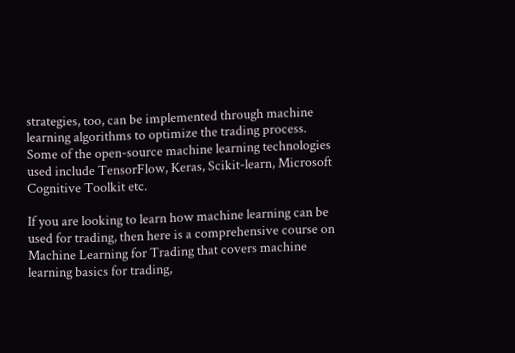strategies, too, can be implemented through machine learning algorithms to optimize the trading process. Some of the open-source machine learning technologies used include TensorFlow, Keras, Scikit-learn, Microsoft Cognitive Toolkit etc.

If you are looking to learn how machine learning can be used for trading, then here is a comprehensive course on Machine Learning for Trading that covers machine learning basics for trading,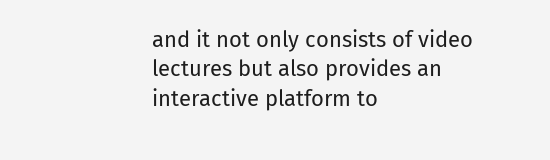and it not only consists of video lectures but also provides an interactive platform to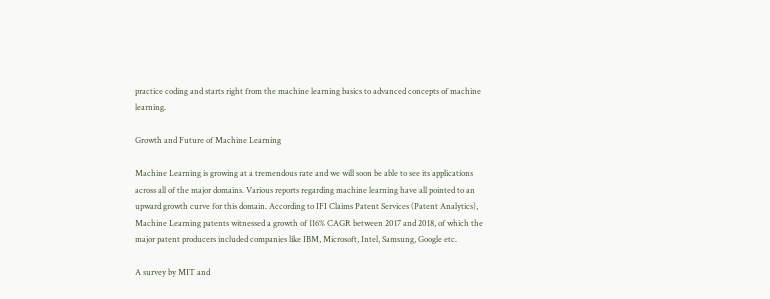practice coding and starts right from the machine learning basics to advanced concepts of machine learning.

Growth and Future of Machine Learning

Machine Learning is growing at a tremendous rate and we will soon be able to see its applications across all of the major domains. Various reports regarding machine learning have all pointed to an upward growth curve for this domain. According to IFI Claims Patent Services (Patent Analytics), Machine Learning patents witnessed a growth of 116% CAGR between 2017 and 2018, of which the major patent producers included companies like IBM, Microsoft, Intel, Samsung, Google etc.

A survey by MIT and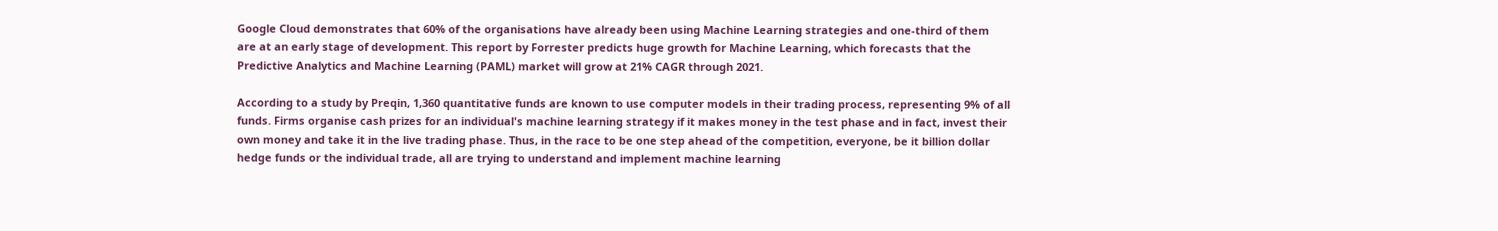Google Cloud demonstrates that 60% of the organisations have already been using Machine Learning strategies and one-third of them are at an early stage of development. This report by Forrester predicts huge growth for Machine Learning, which forecasts that the Predictive Analytics and Machine Learning (PAML) market will grow at 21% CAGR through 2021.

According to a study by Preqin, 1,360 quantitative funds are known to use computer models in their trading process, representing 9% of all funds. Firms organise cash prizes for an individual's machine learning strategy if it makes money in the test phase and in fact, invest their own money and take it in the live trading phase. Thus, in the race to be one step ahead of the competition, everyone, be it billion dollar hedge funds or the individual trade, all are trying to understand and implement machine learning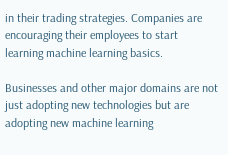in their trading strategies. Companies are encouraging their employees to start learning machine learning basics.

Businesses and other major domains are not just adopting new technologies but are adopting new machine learning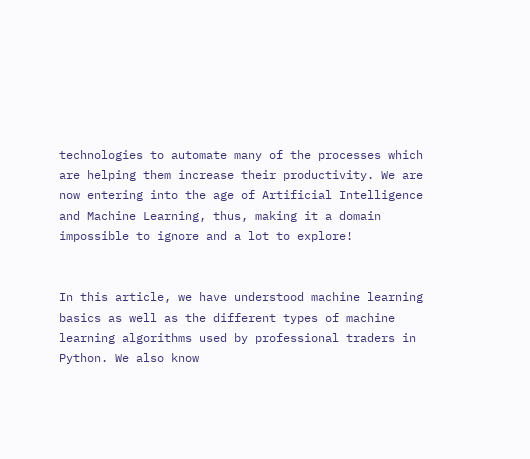technologies to automate many of the processes which are helping them increase their productivity. We are now entering into the age of Artificial Intelligence and Machine Learning, thus, making it a domain impossible to ignore and a lot to explore!


In this article, we have understood machine learning basics as well as the different types of machine learning algorithms used by professional traders in Python. We also know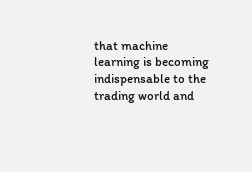that machine learning is becoming indispensable to the trading world and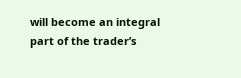will become an integral part of the trader’s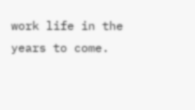work life in the years to come.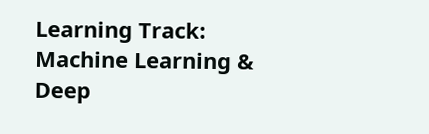Learning Track: Machine Learning & Deep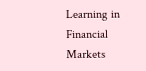Learning in Financial Markets